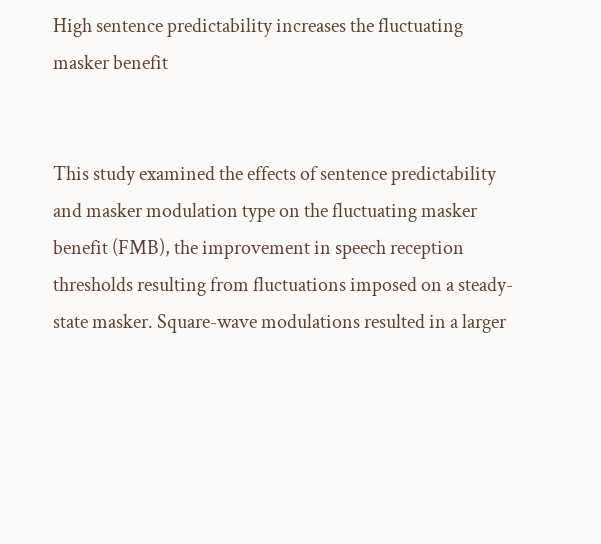High sentence predictability increases the fluctuating masker benefit


This study examined the effects of sentence predictability and masker modulation type on the fluctuating masker benefit (FMB), the improvement in speech reception thresholds resulting from fluctuations imposed on a steady-state masker. Square-wave modulations resulted in a larger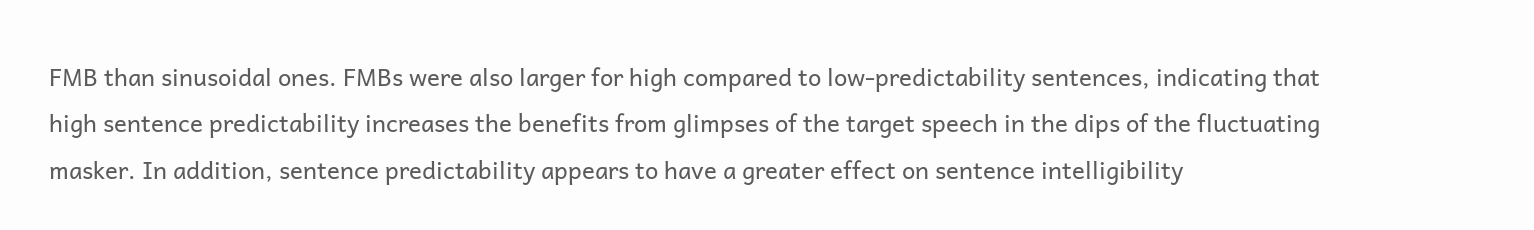FMB than sinusoidal ones. FMBs were also larger for high compared to low-predictability sentences, indicating that high sentence predictability increases the benefits from glimpses of the target speech in the dips of the fluctuating masker. In addition, sentence predictability appears to have a greater effect on sentence intelligibility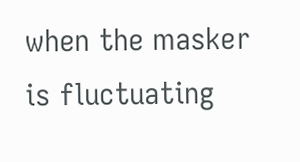when the masker is fluctuating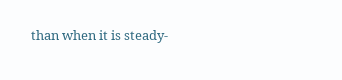than when it is steady-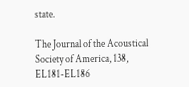state.

The Journal of the Acoustical Society of America, 138, EL181-EL186